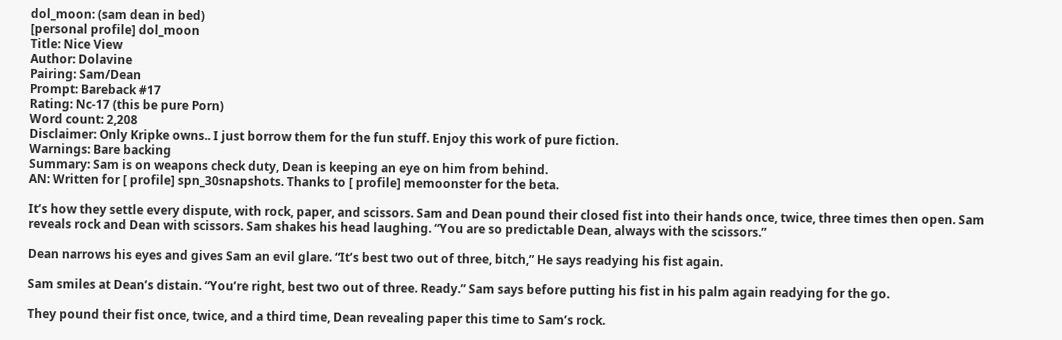dol_moon: (sam dean in bed)
[personal profile] dol_moon
Title: Nice View
Author: Dolavine
Pairing: Sam/Dean
Prompt: Bareback #17
Rating: Nc-17 (this be pure Porn)
Word count: 2,208
Disclaimer: Only Kripke owns.. I just borrow them for the fun stuff. Enjoy this work of pure fiction.
Warnings: Bare backing
Summary: Sam is on weapons check duty, Dean is keeping an eye on him from behind.
AN: Written for [ profile] spn_30snapshots. Thanks to [ profile] memoonster for the beta.

It’s how they settle every dispute, with rock, paper, and scissors. Sam and Dean pound their closed fist into their hands once, twice, three times then open. Sam reveals rock and Dean with scissors. Sam shakes his head laughing. “You are so predictable Dean, always with the scissors.”

Dean narrows his eyes and gives Sam an evil glare. “It’s best two out of three, bitch,” He says readying his fist again.

Sam smiles at Dean’s distain. “You’re right, best two out of three. Ready.” Sam says before putting his fist in his palm again readying for the go.

They pound their fist once, twice, and a third time, Dean revealing paper this time to Sam’s rock.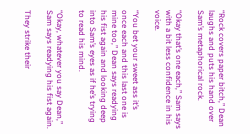“Rock covers paper bitch,” Dean laughs and puts his hand over Sam’s metaphorical rock.

“Okay that’s one each,” Sam says with a bit less confidence in his voice.

“You bet your sweet ass it’s once each and this last one is mine too,” Dean says readying his fist again and looking deep into Sam’s eyes as if he’s trying to read his mind.

“Okay, whatever you say Dean,” Sam says readying his fist again.

They strike their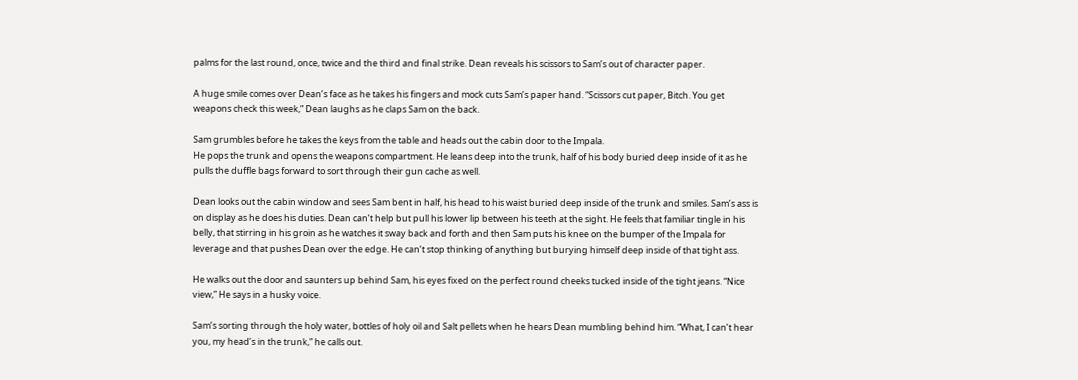palms for the last round, once, twice and the third and final strike. Dean reveals his scissors to Sam’s out of character paper.

A huge smile comes over Dean’s face as he takes his fingers and mock cuts Sam’s paper hand. “Scissors cut paper, Bitch. You get weapons check this week,” Dean laughs as he claps Sam on the back.

Sam grumbles before he takes the keys from the table and heads out the cabin door to the Impala.
He pops the trunk and opens the weapons compartment. He leans deep into the trunk, half of his body buried deep inside of it as he pulls the duffle bags forward to sort through their gun cache as well.

Dean looks out the cabin window and sees Sam bent in half, his head to his waist buried deep inside of the trunk and smiles. Sam’s ass is on display as he does his duties. Dean can’t help but pull his lower lip between his teeth at the sight. He feels that familiar tingle in his belly, that stirring in his groin as he watches it sway back and forth and then Sam puts his knee on the bumper of the Impala for leverage and that pushes Dean over the edge. He can’t stop thinking of anything but burying himself deep inside of that tight ass.

He walks out the door and saunters up behind Sam, his eyes fixed on the perfect round cheeks tucked inside of the tight jeans. “Nice view,” He says in a husky voice.

Sam’s sorting through the holy water, bottles of holy oil and Salt pellets when he hears Dean mumbling behind him. “What, I can’t hear you, my head’s in the trunk,” he calls out.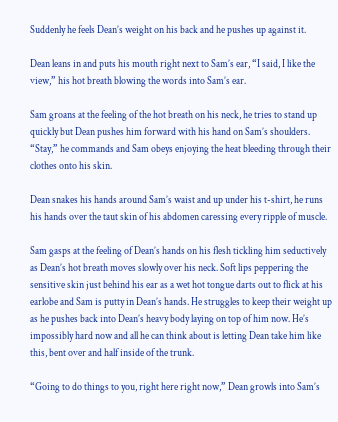Suddenly he feels Dean’s weight on his back and he pushes up against it.

Dean leans in and puts his mouth right next to Sam’s ear, “I said, I like the view,” his hot breath blowing the words into Sam’s ear.

Sam groans at the feeling of the hot breath on his neck, he tries to stand up quickly but Dean pushes him forward with his hand on Sam’s shoulders. “Stay,” he commands and Sam obeys enjoying the heat bleeding through their clothes onto his skin.

Dean snakes his hands around Sam’s waist and up under his t-shirt, he runs his hands over the taut skin of his abdomen caressing every ripple of muscle.

Sam gasps at the feeling of Dean’s hands on his flesh tickling him seductively as Dean’s hot breath moves slowly over his neck. Soft lips peppering the sensitive skin just behind his ear as a wet hot tongue darts out to flick at his earlobe and Sam is putty in Dean’s hands. He struggles to keep their weight up as he pushes back into Dean’s heavy body laying on top of him now. He’s impossibly hard now and all he can think about is letting Dean take him like this, bent over and half inside of the trunk.

“Going to do things to you, right here right now,” Dean growls into Sam’s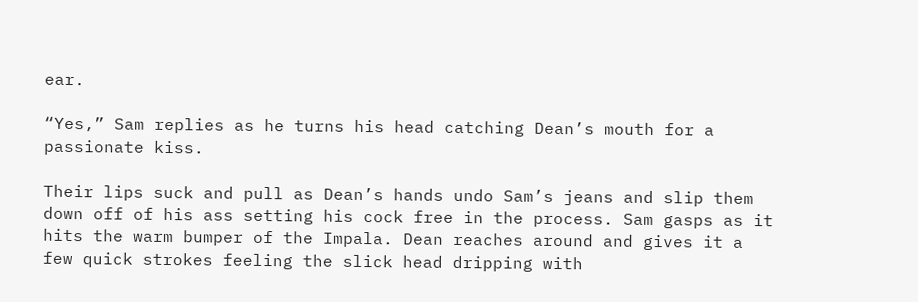ear.

“Yes,” Sam replies as he turns his head catching Dean’s mouth for a passionate kiss.

Their lips suck and pull as Dean’s hands undo Sam’s jeans and slip them down off of his ass setting his cock free in the process. Sam gasps as it hits the warm bumper of the Impala. Dean reaches around and gives it a few quick strokes feeling the slick head dripping with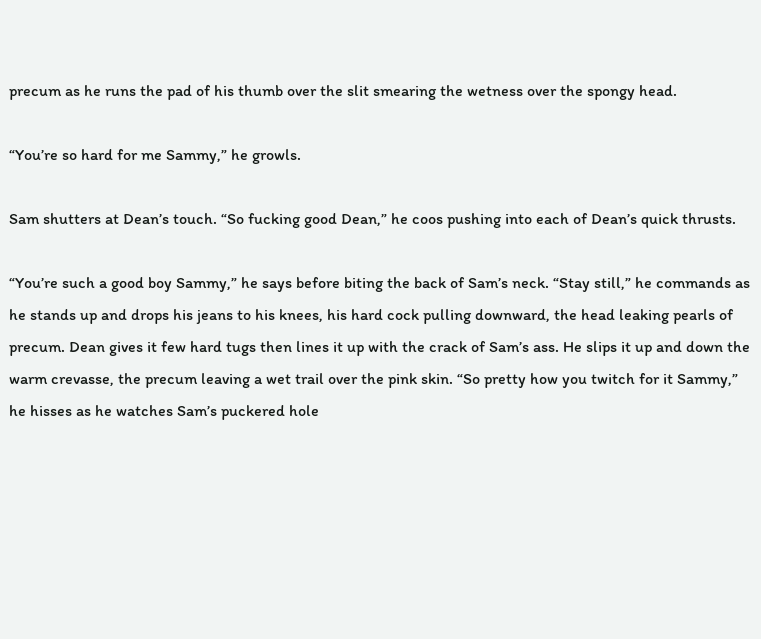precum as he runs the pad of his thumb over the slit smearing the wetness over the spongy head.

“You’re so hard for me Sammy,” he growls.

Sam shutters at Dean’s touch. “So fucking good Dean,” he coos pushing into each of Dean’s quick thrusts.

“You’re such a good boy Sammy,” he says before biting the back of Sam’s neck. “Stay still,” he commands as he stands up and drops his jeans to his knees, his hard cock pulling downward, the head leaking pearls of precum. Dean gives it few hard tugs then lines it up with the crack of Sam’s ass. He slips it up and down the warm crevasse, the precum leaving a wet trail over the pink skin. “So pretty how you twitch for it Sammy,” he hisses as he watches Sam’s puckered hole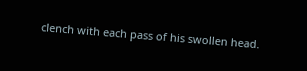clench with each pass of his swollen head.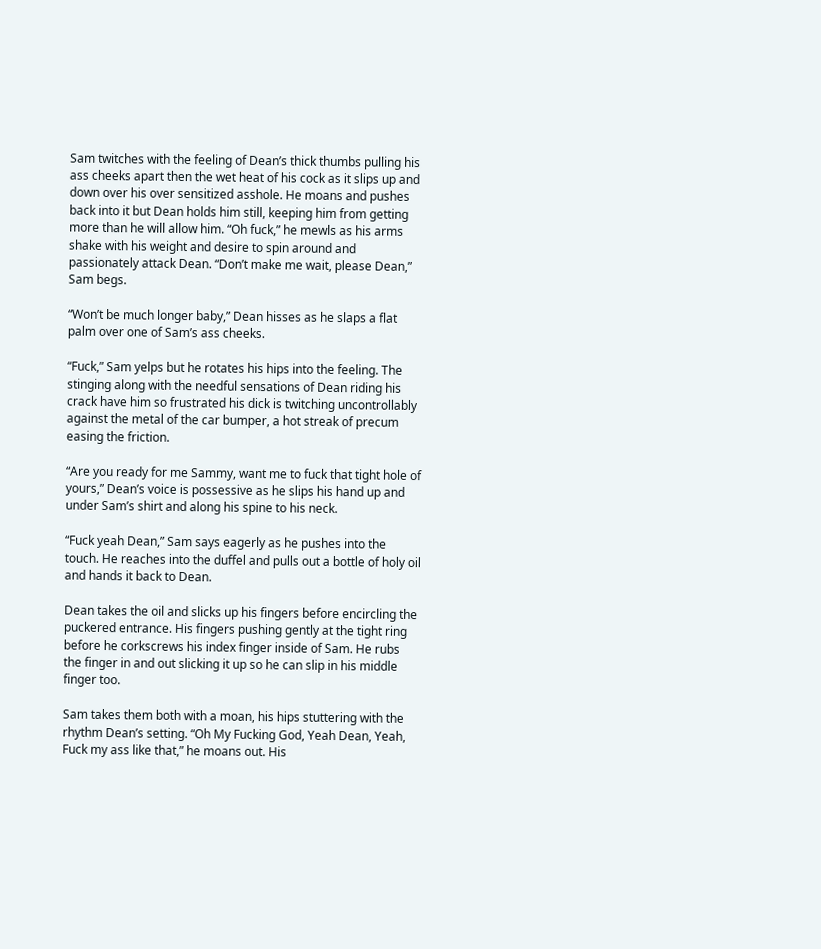Sam twitches with the feeling of Dean’s thick thumbs pulling his ass cheeks apart then the wet heat of his cock as it slips up and down over his over sensitized asshole. He moans and pushes back into it but Dean holds him still, keeping him from getting more than he will allow him. “Oh fuck,” he mewls as his arms shake with his weight and desire to spin around and passionately attack Dean. “Don’t make me wait, please Dean,” Sam begs.

“Won’t be much longer baby,” Dean hisses as he slaps a flat palm over one of Sam’s ass cheeks.

“Fuck,” Sam yelps but he rotates his hips into the feeling. The stinging along with the needful sensations of Dean riding his crack have him so frustrated his dick is twitching uncontrollably against the metal of the car bumper, a hot streak of precum easing the friction.

“Are you ready for me Sammy, want me to fuck that tight hole of yours,” Dean’s voice is possessive as he slips his hand up and under Sam’s shirt and along his spine to his neck.

“Fuck yeah Dean,” Sam says eagerly as he pushes into the touch. He reaches into the duffel and pulls out a bottle of holy oil and hands it back to Dean.

Dean takes the oil and slicks up his fingers before encircling the puckered entrance. His fingers pushing gently at the tight ring before he corkscrews his index finger inside of Sam. He rubs the finger in and out slicking it up so he can slip in his middle finger too.

Sam takes them both with a moan, his hips stuttering with the rhythm Dean’s setting. “Oh My Fucking God, Yeah Dean, Yeah, Fuck my ass like that,” he moans out. His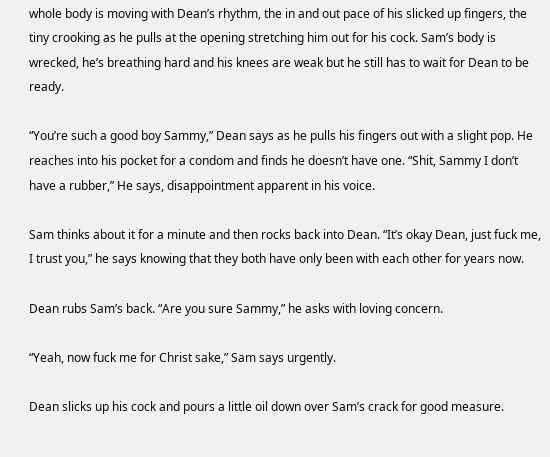whole body is moving with Dean’s rhythm, the in and out pace of his slicked up fingers, the tiny crooking as he pulls at the opening stretching him out for his cock. Sam’s body is wrecked, he’s breathing hard and his knees are weak but he still has to wait for Dean to be ready.

“You’re such a good boy Sammy,” Dean says as he pulls his fingers out with a slight pop. He reaches into his pocket for a condom and finds he doesn’t have one. “Shit, Sammy I don’t have a rubber,” He says, disappointment apparent in his voice.

Sam thinks about it for a minute and then rocks back into Dean. “It’s okay Dean, just fuck me, I trust you,” he says knowing that they both have only been with each other for years now.

Dean rubs Sam’s back. “Are you sure Sammy,” he asks with loving concern.

“Yeah, now fuck me for Christ sake,” Sam says urgently.

Dean slicks up his cock and pours a little oil down over Sam’s crack for good measure.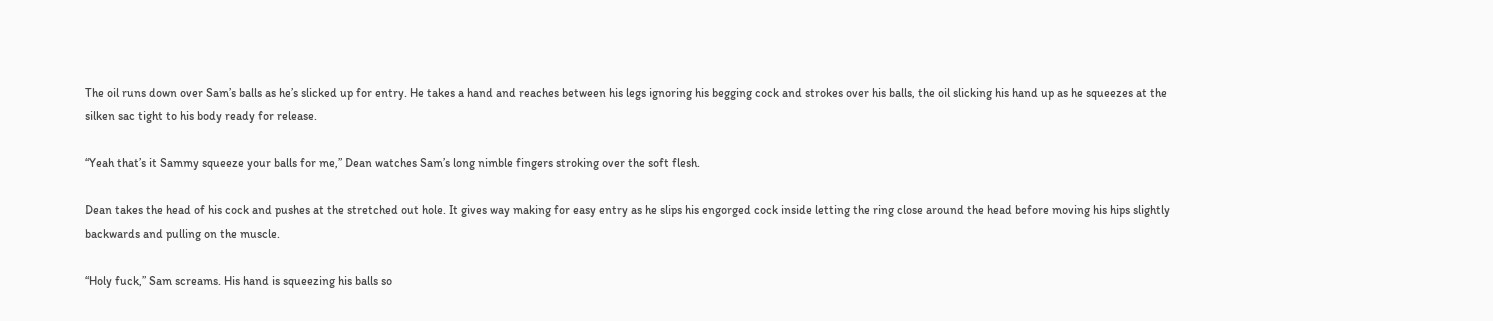The oil runs down over Sam’s balls as he’s slicked up for entry. He takes a hand and reaches between his legs ignoring his begging cock and strokes over his balls, the oil slicking his hand up as he squeezes at the silken sac tight to his body ready for release.

“Yeah that’s it Sammy squeeze your balls for me,” Dean watches Sam’s long nimble fingers stroking over the soft flesh.

Dean takes the head of his cock and pushes at the stretched out hole. It gives way making for easy entry as he slips his engorged cock inside letting the ring close around the head before moving his hips slightly backwards and pulling on the muscle.

“Holy fuck,” Sam screams. His hand is squeezing his balls so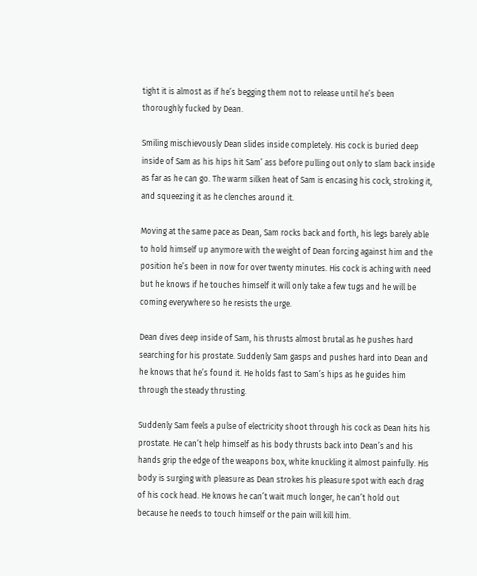tight it is almost as if he’s begging them not to release until he’s been thoroughly fucked by Dean.

Smiling mischievously Dean slides inside completely. His cock is buried deep inside of Sam as his hips hit Sam’ ass before pulling out only to slam back inside as far as he can go. The warm silken heat of Sam is encasing his cock, stroking it, and squeezing it as he clenches around it.

Moving at the same pace as Dean, Sam rocks back and forth, his legs barely able to hold himself up anymore with the weight of Dean forcing against him and the position he’s been in now for over twenty minutes. His cock is aching with need but he knows if he touches himself it will only take a few tugs and he will be coming everywhere so he resists the urge.

Dean dives deep inside of Sam, his thrusts almost brutal as he pushes hard searching for his prostate. Suddenly Sam gasps and pushes hard into Dean and he knows that he’s found it. He holds fast to Sam’s hips as he guides him through the steady thrusting.

Suddenly Sam feels a pulse of electricity shoot through his cock as Dean hits his prostate. He can’t help himself as his body thrusts back into Dean’s and his hands grip the edge of the weapons box, white knuckling it almost painfully. His body is surging with pleasure as Dean strokes his pleasure spot with each drag of his cock head. He knows he can’t wait much longer, he can’t hold out because he needs to touch himself or the pain will kill him.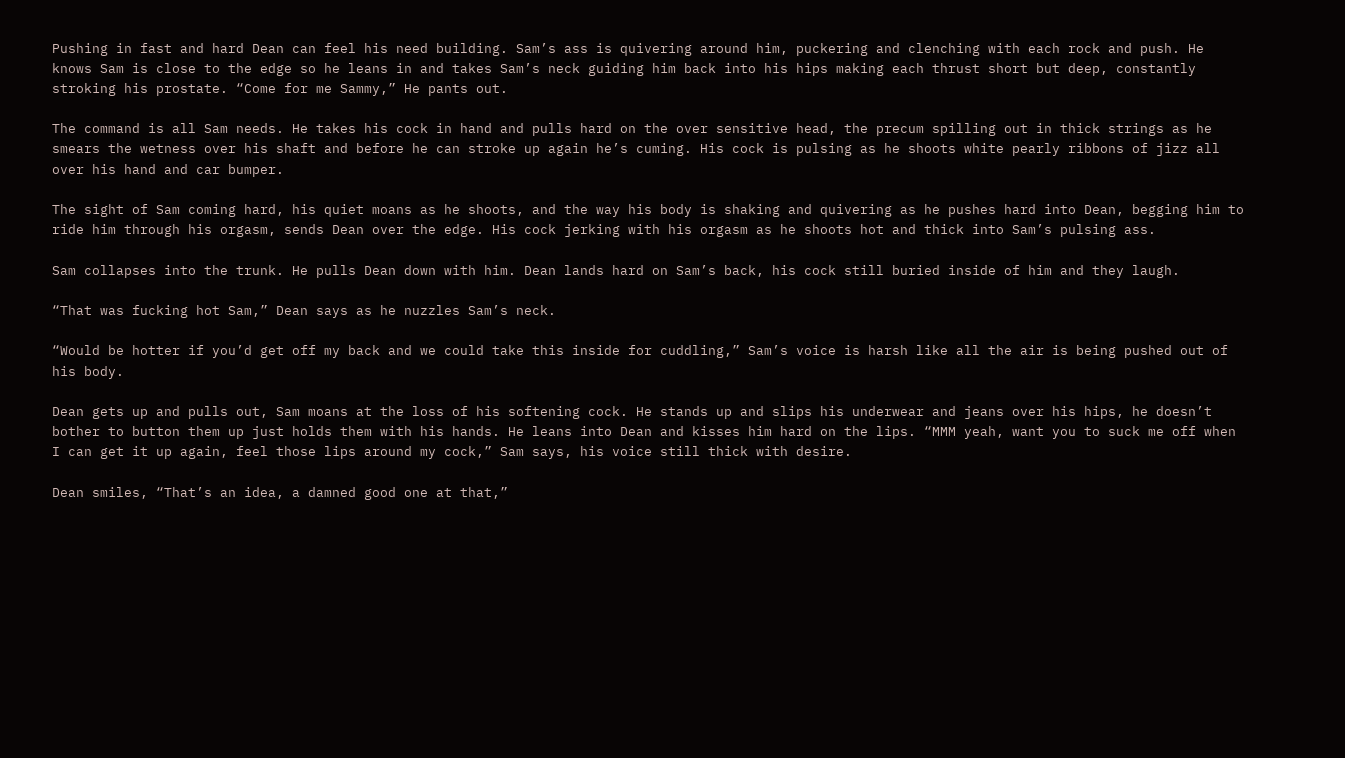Pushing in fast and hard Dean can feel his need building. Sam’s ass is quivering around him, puckering and clenching with each rock and push. He knows Sam is close to the edge so he leans in and takes Sam’s neck guiding him back into his hips making each thrust short but deep, constantly stroking his prostate. “Come for me Sammy,” He pants out.

The command is all Sam needs. He takes his cock in hand and pulls hard on the over sensitive head, the precum spilling out in thick strings as he smears the wetness over his shaft and before he can stroke up again he’s cuming. His cock is pulsing as he shoots white pearly ribbons of jizz all over his hand and car bumper.

The sight of Sam coming hard, his quiet moans as he shoots, and the way his body is shaking and quivering as he pushes hard into Dean, begging him to ride him through his orgasm, sends Dean over the edge. His cock jerking with his orgasm as he shoots hot and thick into Sam’s pulsing ass.

Sam collapses into the trunk. He pulls Dean down with him. Dean lands hard on Sam’s back, his cock still buried inside of him and they laugh.

“That was fucking hot Sam,” Dean says as he nuzzles Sam’s neck.

“Would be hotter if you’d get off my back and we could take this inside for cuddling,” Sam’s voice is harsh like all the air is being pushed out of his body.

Dean gets up and pulls out, Sam moans at the loss of his softening cock. He stands up and slips his underwear and jeans over his hips, he doesn’t bother to button them up just holds them with his hands. He leans into Dean and kisses him hard on the lips. “MMM yeah, want you to suck me off when I can get it up again, feel those lips around my cock,” Sam says, his voice still thick with desire.

Dean smiles, “That’s an idea, a damned good one at that,”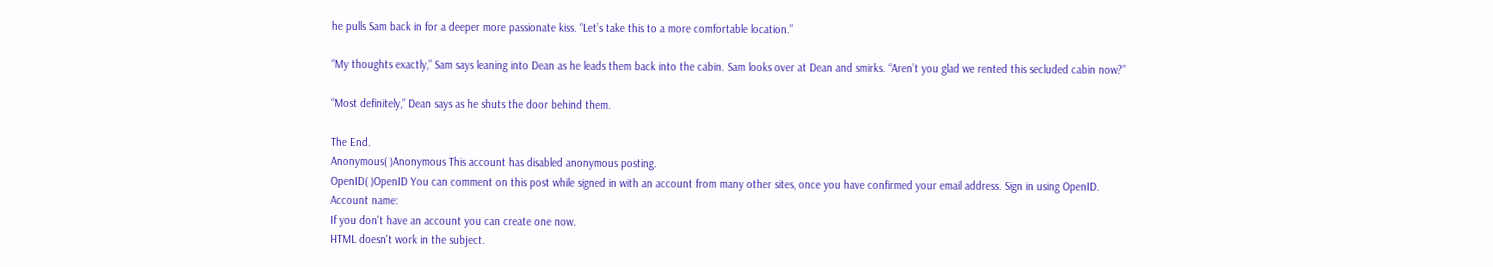he pulls Sam back in for a deeper more passionate kiss. “Let’s take this to a more comfortable location.”

“My thoughts exactly,” Sam says leaning into Dean as he leads them back into the cabin. Sam looks over at Dean and smirks. “Aren’t you glad we rented this secluded cabin now?”

“Most definitely,” Dean says as he shuts the door behind them.

The End.
Anonymous( )Anonymous This account has disabled anonymous posting.
OpenID( )OpenID You can comment on this post while signed in with an account from many other sites, once you have confirmed your email address. Sign in using OpenID.
Account name:
If you don't have an account you can create one now.
HTML doesn't work in the subject.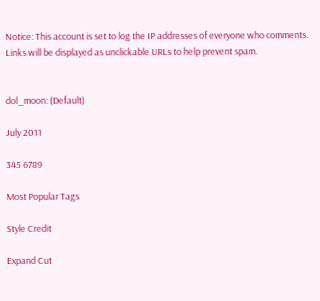Notice: This account is set to log the IP addresses of everyone who comments.
Links will be displayed as unclickable URLs to help prevent spam.


dol_moon: (Default)

July 2011

345 6789

Most Popular Tags

Style Credit

Expand Cut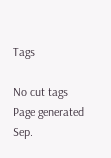Tags

No cut tags
Page generated Sep.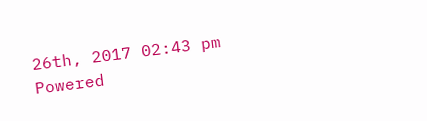26th, 2017 02:43 pm
Powered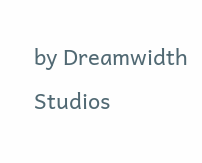by Dreamwidth Studios